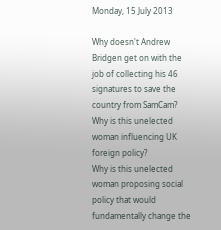Monday, 15 July 2013

Why doesn't Andrew Bridgen get on with the job of collecting his 46 signatures to save the country from SamCam?
Why is this unelected woman influencing UK foreign policy?
Why is this unelected woman proposing social policy that would fundamentally change the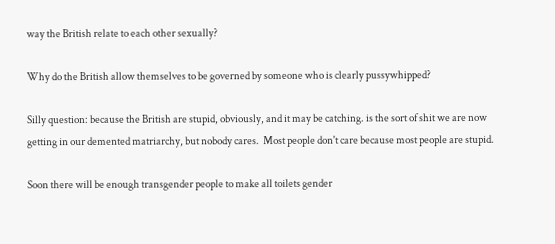way the British relate to each other sexually?

Why do the British allow themselves to be governed by someone who is clearly pussywhipped?

Silly question: because the British are stupid, obviously, and it may be catching. is the sort of shit we are now getting in our demented matriarchy, but nobody cares.  Most people don't care because most people are stupid.

Soon there will be enough transgender people to make all toilets gender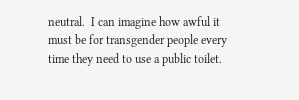neutral.  I can imagine how awful it must be for transgender people every time they need to use a public toilet.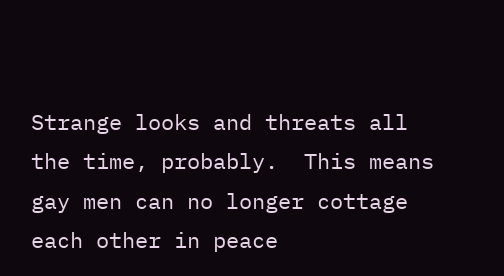Strange looks and threats all the time, probably.  This means gay men can no longer cottage each other in peace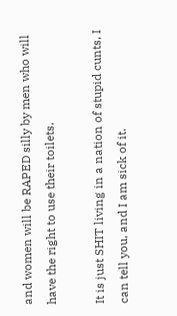and women will be RAPED silly by men who will have the right to use their toilets.

It is just SHIT living in a nation of stupid cunts, I can tell you, and I am sick of it.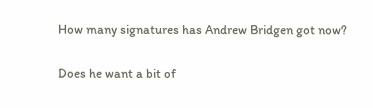How many signatures has Andrew Bridgen got now?

Does he want a bit of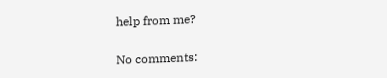help from me?

No comments: